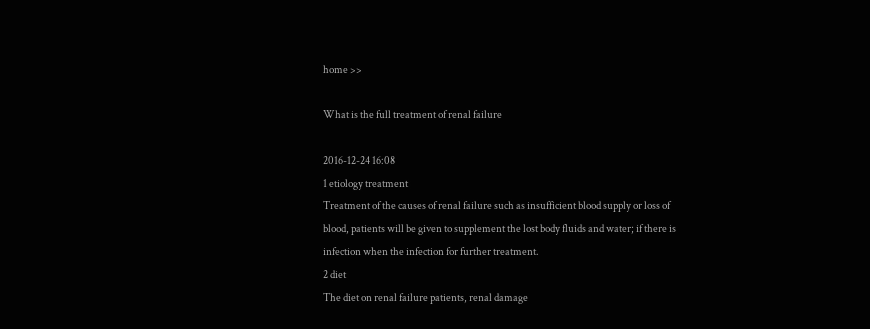home >>

What is the full treatment of renal failure

2016-12-24 16:08
1 etiology treatment
Treatment of the causes of renal failure such as insufficient blood supply or loss of blood, patients will be given to supplement the lost body fluids and water; if there is infection when the infection for further treatment.
2 diet
The diet on renal failure patients, renal damage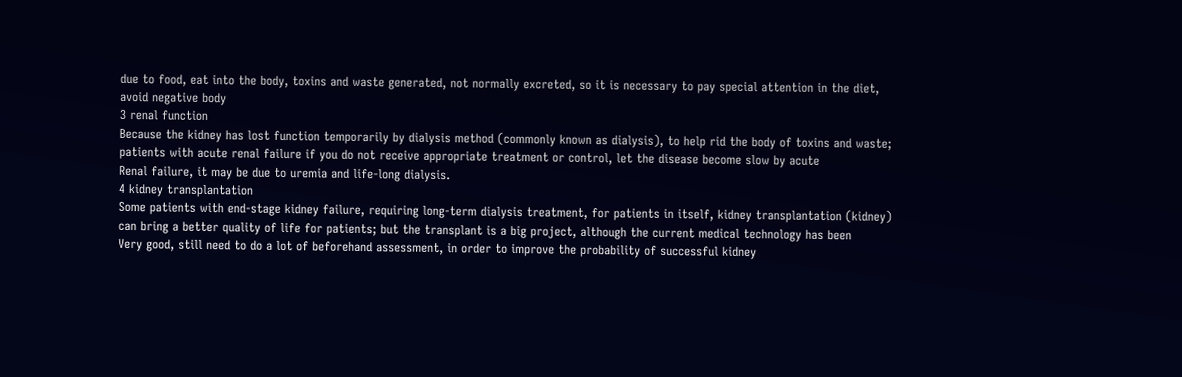due to food, eat into the body, toxins and waste generated, not normally excreted, so it is necessary to pay special attention in the diet, avoid negative body
3 renal function
Because the kidney has lost function temporarily by dialysis method (commonly known as dialysis), to help rid the body of toxins and waste; patients with acute renal failure if you do not receive appropriate treatment or control, let the disease become slow by acute
Renal failure, it may be due to uremia and life-long dialysis.
4 kidney transplantation
Some patients with end-stage kidney failure, requiring long-term dialysis treatment, for patients in itself, kidney transplantation (kidney) can bring a better quality of life for patients; but the transplant is a big project, although the current medical technology has been
Very good, still need to do a lot of beforehand assessment, in order to improve the probability of successful kidney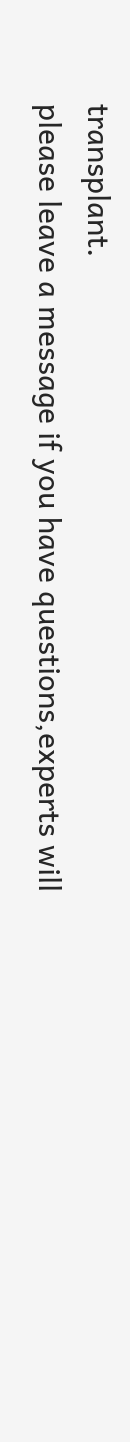transplant.
please leave a message if you have questions,experts will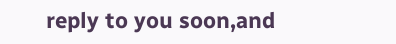reply to you soon,and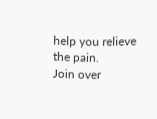help you relieve the pain.
Join over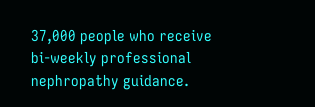37,000 people who receive bi-weekly professional nephropathy guidance.